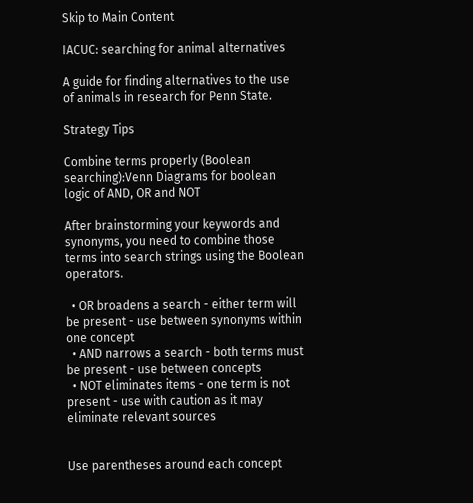Skip to Main Content

IACUC: searching for animal alternatives

A guide for finding alternatives to the use of animals in research for Penn State.

Strategy Tips

Combine terms properly (Boolean searching):Venn Diagrams for boolean logic of AND, OR and NOT

After brainstorming your keywords and synonyms, you need to combine those terms into search strings using the Boolean operators.

  • OR broadens a search - either term will be present - use between synonyms within one concept
  • AND narrows a search - both terms must be present - use between concepts
  • NOT eliminates items - one term is not present - use with caution as it may eliminate relevant sources


Use parentheses around each concept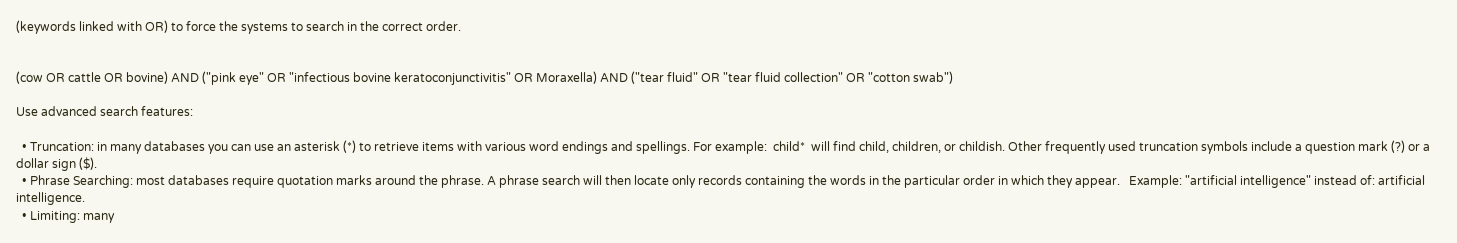(keywords linked with OR) to force the systems to search in the correct order.


(cow OR cattle OR bovine) AND ("pink eye" OR "infectious bovine keratoconjunctivitis" OR Moraxella) AND ("tear fluid" OR "tear fluid collection" OR "cotton swab")

Use advanced search features:

  • Truncation: in many databases you can use an asterisk (*) to retrieve items with various word endings and spellings. For example:  child*  will find child, children, or childish. Other frequently used truncation symbols include a question mark (?) or a dollar sign ($).
  • Phrase Searching: most databases require quotation marks around the phrase. A phrase search will then locate only records containing the words in the particular order in which they appear.   Example: "artificial intelligence" instead of: artificial intelligence.
  • Limiting: many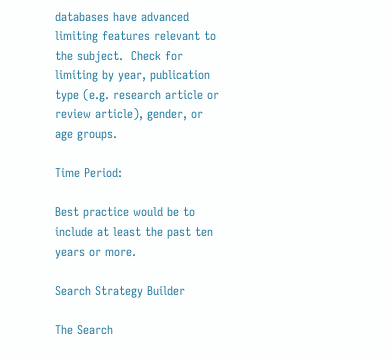databases have advanced limiting features relevant to the subject.  Check for limiting by year, publication type (e.g. research article or review article), gender, or age groups.

Time Period:

Best practice would be to include at least the past ten years or more.

Search Strategy Builder

The Search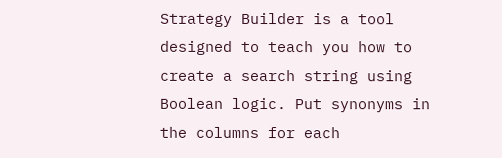Strategy Builder is a tool designed to teach you how to create a search string using Boolean logic. Put synonyms in the columns for each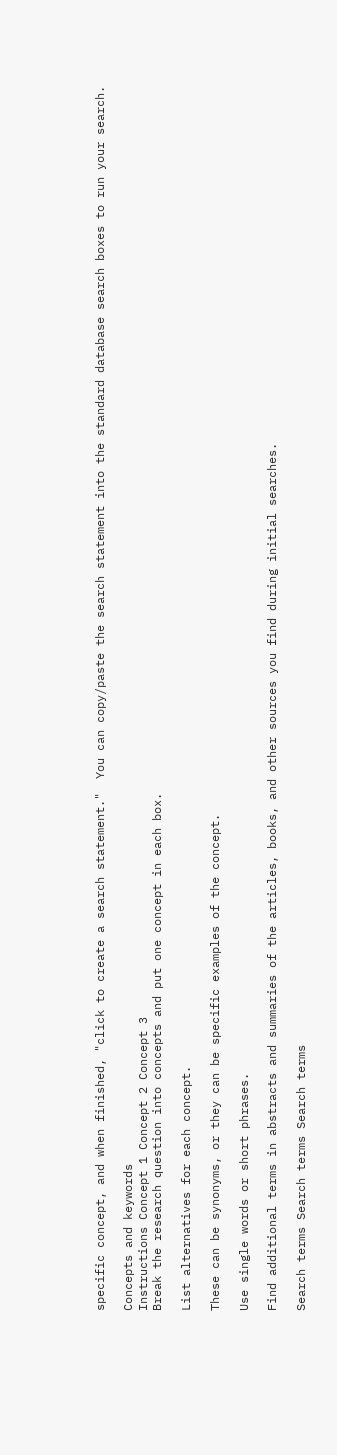specific concept, and when finished, "click to create a search statement."  You can copy/paste the search statement into the standard database search boxes to run your search.

Concepts and keywords
Instructions Concept 1 Concept 2 Concept 3
Break the research question into concepts and put one concept in each box.

List alternatives for each concept.

These can be synonyms, or they can be specific examples of the concept.

Use single words or short phrases.

Find additional terms in abstracts and summaries of the articles, books, and other sources you find during initial searches.

Search terms Search terms Search terms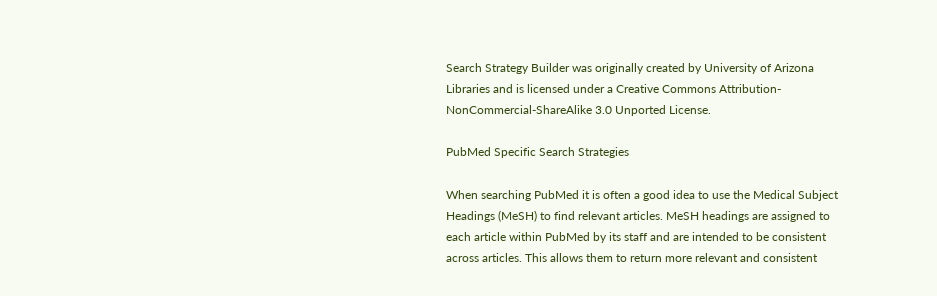Search Strategy Builder was originally created by University of Arizona Libraries and is licensed under a Creative Commons Attribution-NonCommercial-ShareAlike 3.0 Unported License.

PubMed Specific Search Strategies

When searching PubMed it is often a good idea to use the Medical Subject Headings (MeSH) to find relevant articles. MeSH headings are assigned to each article within PubMed by its staff and are intended to be consistent across articles. This allows them to return more relevant and consistent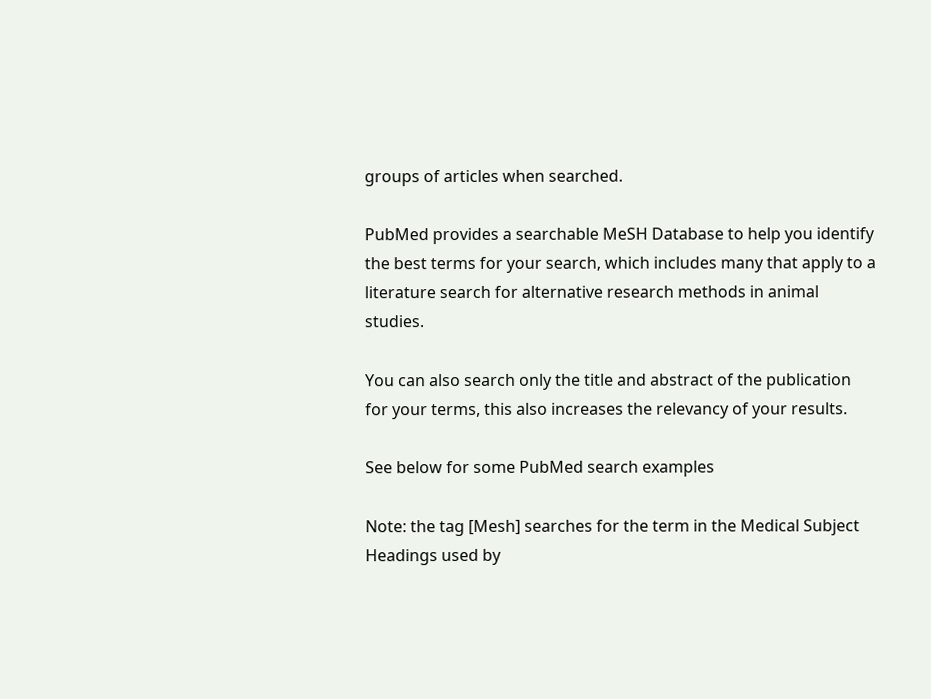groups of articles when searched.

PubMed provides a searchable MeSH Database to help you identify the best terms for your search, which includes many that apply to a literature search for alternative research methods in animal studies.

You can also search only the title and abstract of the publication for your terms, this also increases the relevancy of your results.

See below for some PubMed search examples

Note: the tag [Mesh] searches for the term in the Medical Subject Headings used by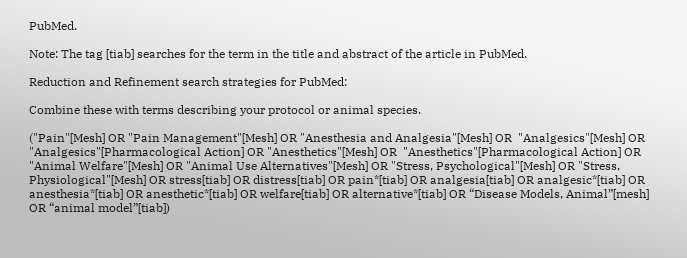PubMed.

Note: The tag [tiab] searches for the term in the title and abstract of the article in PubMed.

Reduction and Refinement search strategies for PubMed:

Combine these with terms describing your protocol or animal species.

("Pain"[Mesh] OR "Pain Management"[Mesh] OR "Anesthesia and Analgesia"[Mesh] OR  "Analgesics"[Mesh] OR "Analgesics"[Pharmacological Action] OR "Anesthetics"[Mesh] OR  "Anesthetics"[Pharmacological Action] OR "Animal Welfare"[Mesh] OR "Animal Use Alternatives"[Mesh] OR "Stress, Psychological"[Mesh] OR "Stress, Physiological"[Mesh] OR stress[tiab] OR distress[tiab] OR pain*[tiab] OR analgesia[tiab] OR analgesic*[tiab] OR anesthesia*[tiab] OR anesthetic*[tiab] OR welfare[tiab] OR alternative*[tiab] OR “Disease Models, Animal”[mesh] OR “animal model”[tiab])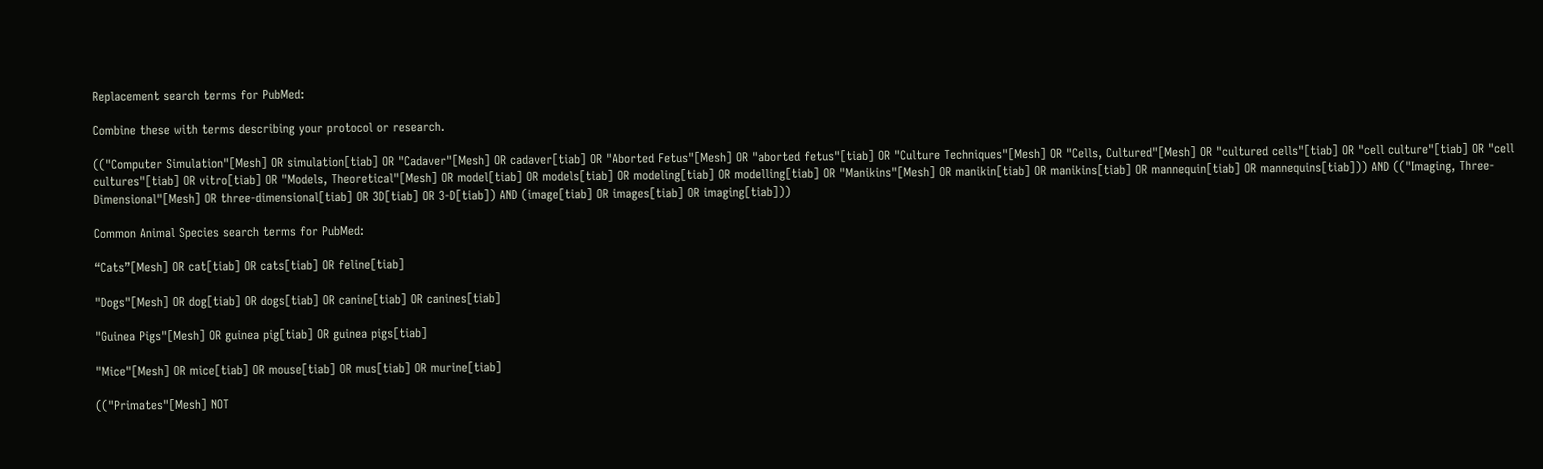Replacement search terms for PubMed:

Combine these with terms describing your protocol or research.

(("Computer Simulation"[Mesh] OR simulation[tiab] OR "Cadaver"[Mesh] OR cadaver[tiab] OR "Aborted Fetus"[Mesh] OR "aborted fetus"[tiab] OR "Culture Techniques"[Mesh] OR "Cells, Cultured"[Mesh] OR "cultured cells"[tiab] OR "cell culture"[tiab] OR "cell cultures"[tiab] OR vitro[tiab] OR "Models, Theoretical"[Mesh] OR model[tiab] OR models[tiab] OR modeling[tiab] OR modelling[tiab] OR "Manikins"[Mesh] OR manikin[tiab] OR manikins[tiab] OR mannequin[tiab] OR mannequins[tiab])) AND (("Imaging, Three-Dimensional"[Mesh] OR three-dimensional[tiab] OR 3D[tiab] OR 3-D[tiab]) AND (image[tiab] OR images[tiab] OR imaging[tiab]))

Common Animal Species search terms for PubMed:

“Cats”[Mesh] OR cat[tiab] OR cats[tiab] OR feline[tiab]

"Dogs"[Mesh] OR dog[tiab] OR dogs[tiab] OR canine[tiab] OR canines[tiab]

"Guinea Pigs"[Mesh] OR guinea pig[tiab] OR guinea pigs[tiab]

"Mice"[Mesh] OR mice[tiab] OR mouse[tiab] OR mus[tiab] OR murine[tiab]

(("Primates"[Mesh] NOT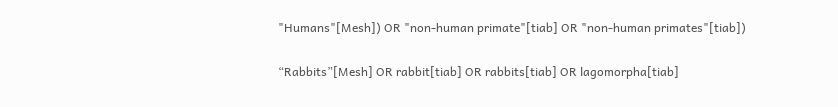"Humans"[Mesh]) OR "non-human primate"[tiab] OR "non-human primates"[tiab])

“Rabbits”[Mesh] OR rabbit[tiab] OR rabbits[tiab] OR lagomorpha[tiab]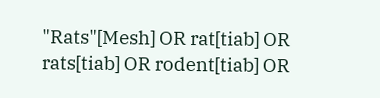"Rats"[Mesh] OR rat[tiab] OR rats[tiab] OR rodent[tiab] OR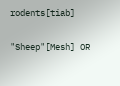rodents[tiab]

"Sheep"[Mesh] OR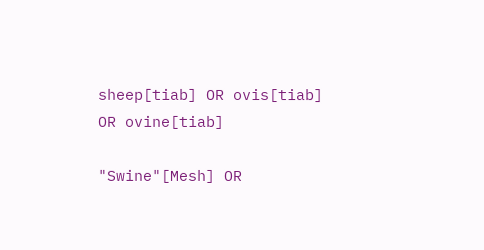sheep[tiab] OR ovis[tiab] OR ovine[tiab]

"Swine"[Mesh] OR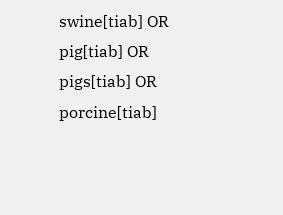swine[tiab] OR pig[tiab] OR pigs[tiab] OR porcine[tiab]